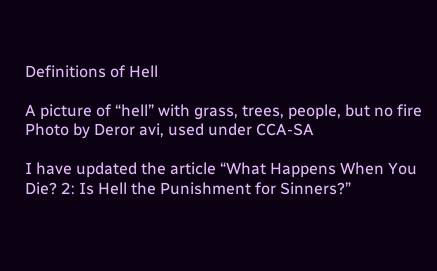Definitions of Hell

A picture of “hell” with grass, trees, people, but no fire
Photo by Deror avi, used under CCA-SA

I have updated the article “What Happens When You Die? 2: Is Hell the Punishment for Sinners?”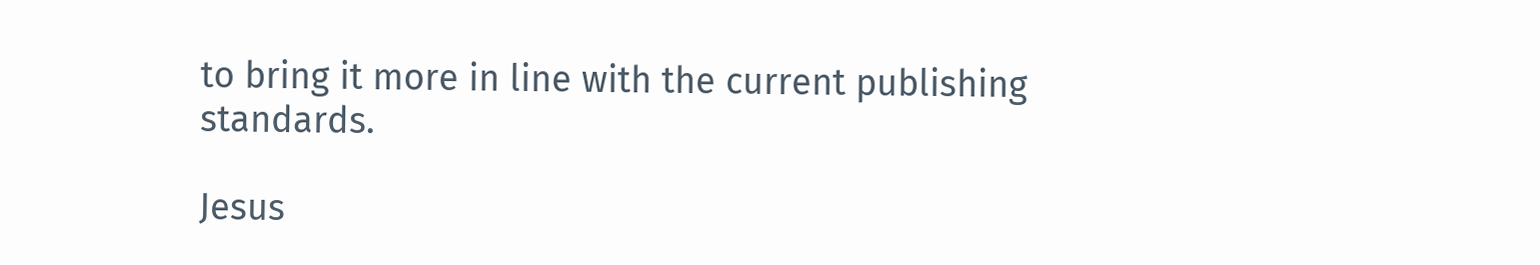to bring it more in line with the current publishing standards.

Jesus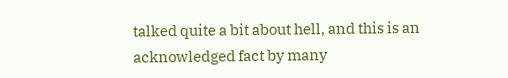talked quite a bit about hell, and this is an acknowledged fact by many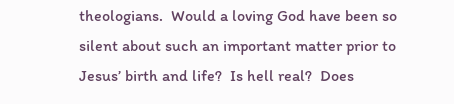theologians.  Would a loving God have been so silent about such an important matter prior to Jesus’ birth and life?  Is hell real?  Does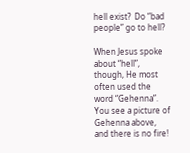hell exist?  Do “bad people” go to hell?

When Jesus spoke about “hell”, though, He most often used the word “Gehenna”.  You see a picture of Gehenna above, and there is no fire!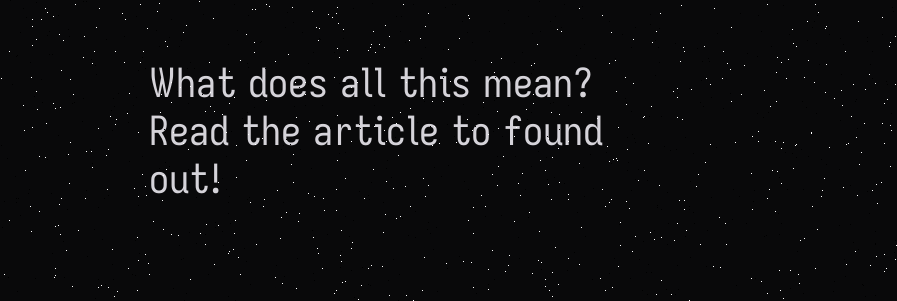What does all this mean?  Read the article to found out!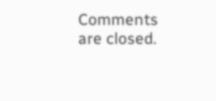Comments are closed.